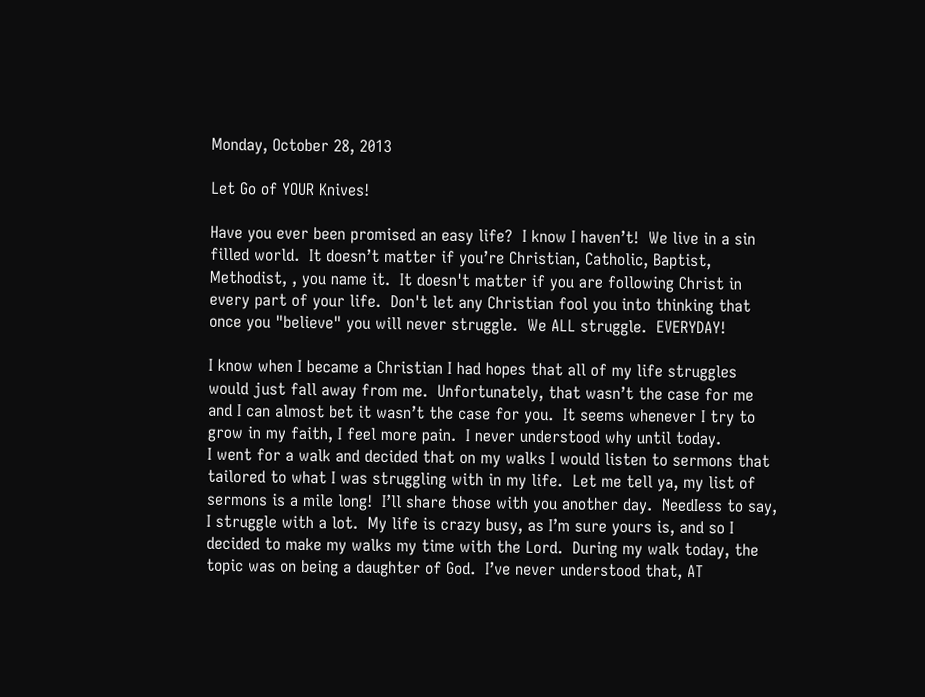Monday, October 28, 2013

Let Go of YOUR Knives!

Have you ever been promised an easy life?  I know I haven’t!  We live in a sin filled world.  It doesn’t matter if you’re Christian, Catholic, Baptist, Methodist, , you name it.  It doesn't matter if you are following Christ in every part of your life.  Don't let any Christian fool you into thinking that once you "believe" you will never struggle.  We ALL struggle.  EVERYDAY!

I know when I became a Christian I had hopes that all of my life struggles would just fall away from me.  Unfortunately, that wasn’t the case for me and I can almost bet it wasn’t the case for you.  It seems whenever I try to grow in my faith, I feel more pain.  I never understood why until today.
I went for a walk and decided that on my walks I would listen to sermons that tailored to what I was struggling with in my life.  Let me tell ya, my list of sermons is a mile long!  I’ll share those with you another day.  NeedIess to say, I struggle with a lot.  My life is crazy busy, as I’m sure yours is, and so I decided to make my walks my time with the Lord.  During my walk today, the topic was on being a daughter of God.  I’ve never understood that, AT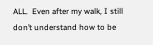ALL.  Even after my walk, I still don’t understand how to be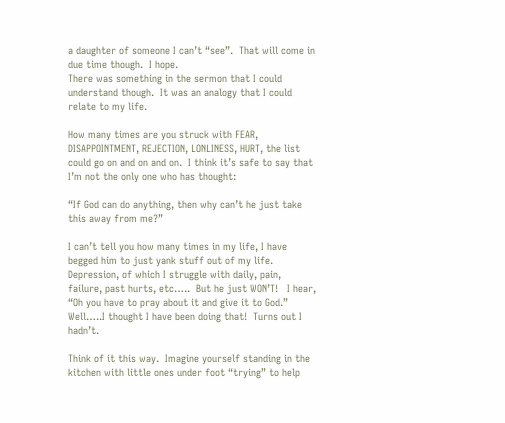a daughter of someone I can’t “see”.  That will come in due time though.  I hope.
There was something in the sermon that I could understand though.  It was an analogy that I could relate to my life.

How many times are you struck with FEAR, DISAPPOINTMENT, REJECTION, LONLINESS, HURT, the list could go on and on and on.  I think it’s safe to say that I’m not the only one who has thought:

“If God can do anything, then why can’t he just take this away from me?”

I can’t tell you how many times in my life, I have begged him to just yank stuff out of my life.  Depression, of which I struggle with daily, pain, failure, past hurts, etc…..  But he just WON’T!   I hear, “Oh you have to pray about it and give it to God.”  Well…..I thought I have been doing that!  Turns out I hadn’t.

Think of it this way.  Imagine yourself standing in the kitchen with little ones under foot “trying” to help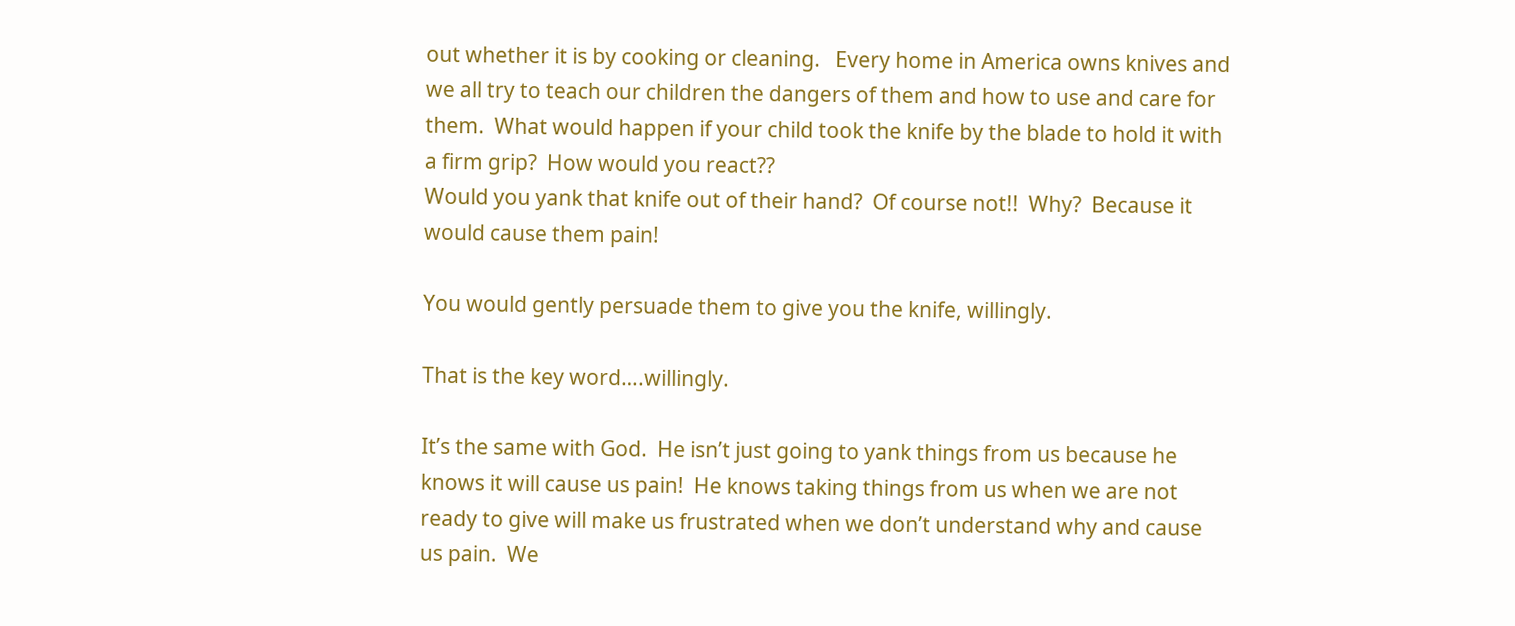out whether it is by cooking or cleaning.   Every home in America owns knives and we all try to teach our children the dangers of them and how to use and care for them.  What would happen if your child took the knife by the blade to hold it with a firm grip?  How would you react??
Would you yank that knife out of their hand?  Of course not!!  Why?  Because it would cause them pain!

You would gently persuade them to give you the knife, willingly.

That is the key word….willingly.

It’s the same with God.  He isn’t just going to yank things from us because he knows it will cause us pain!  He knows taking things from us when we are not ready to give will make us frustrated when we don’t understand why and cause us pain.  We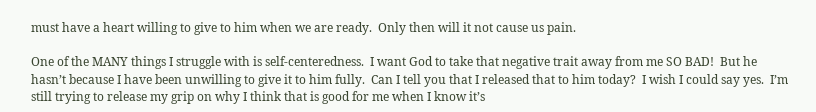must have a heart willing to give to him when we are ready.  Only then will it not cause us pain.

One of the MANY things I struggle with is self-centeredness.  I want God to take that negative trait away from me SO BAD!  But he hasn’t because I have been unwilling to give it to him fully.  Can I tell you that I released that to him today?  I wish I could say yes.  I’m still trying to release my grip on why I think that is good for me when I know it’s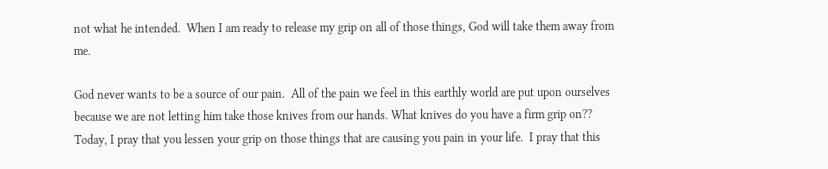not what he intended.  When I am ready to release my grip on all of those things, God will take them away from me.

God never wants to be a source of our pain.  All of the pain we feel in this earthly world are put upon ourselves because we are not letting him take those knives from our hands. What knives do you have a firm grip on?? Today, I pray that you lessen your grip on those things that are causing you pain in your life.  I pray that this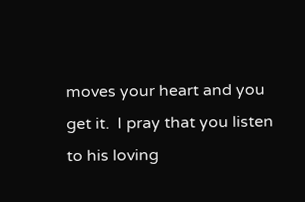moves your heart and you get it.  I pray that you listen to his loving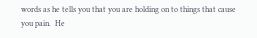words as he tells you that you are holding on to things that cause you pain.  He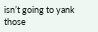isn’t going to yank those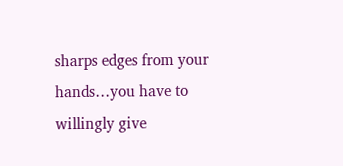sharps edges from your hands…you have to willingly give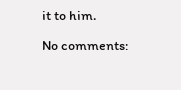it to him.

No comments: